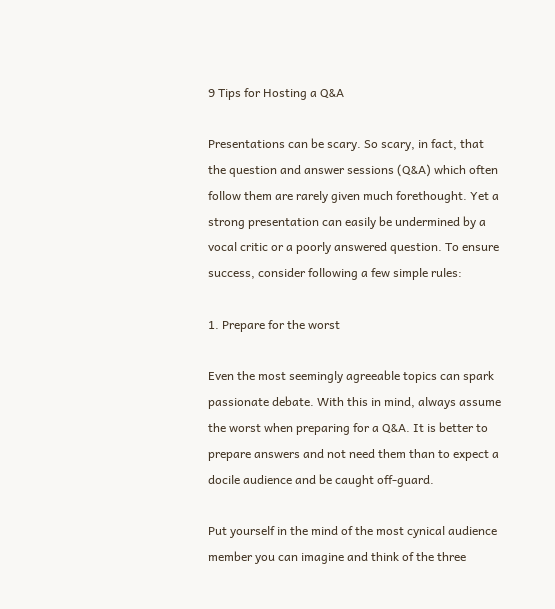9 Tips for Hosting a Q&A

Presentations can be scary. So scary, in fact, that the question and answer sessions (Q&A) which often follow them are rarely given much forethought. Yet a strong presentation can easily be undermined by a vocal critic or a poorly answered question. To ensure success, consider following a few simple rules:

1. Prepare for the worst

Even the most seemingly agreeable topics can spark passionate debate. With this in mind, always assume the worst when preparing for a Q&A. It is better to prepare answers and not need them than to expect a docile audience and be caught off-guard.

Put yourself in the mind of the most cynical audience member you can imagine and think of the three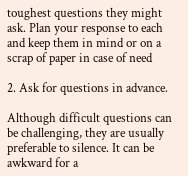toughest questions they might ask. Plan your response to each and keep them in mind or on a scrap of paper in case of need

2. Ask for questions in advance.

Although difficult questions can be challenging, they are usually preferable to silence. It can be awkward for a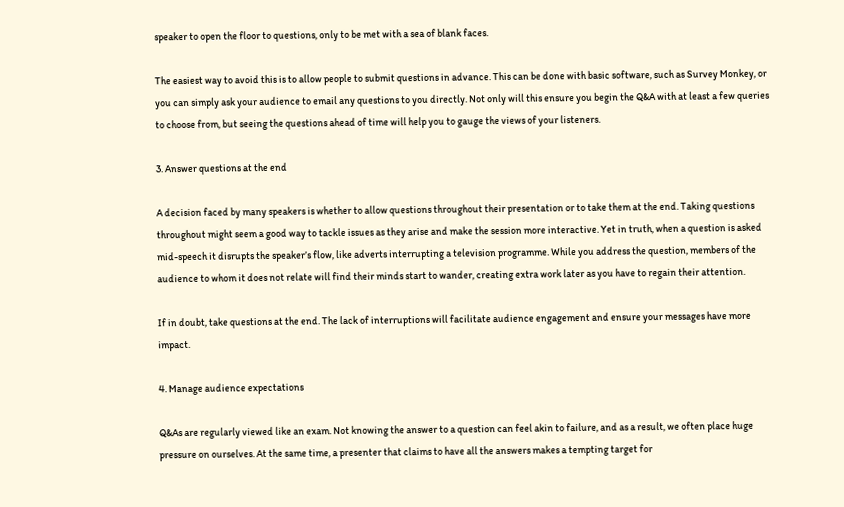speaker to open the floor to questions, only to be met with a sea of blank faces.

The easiest way to avoid this is to allow people to submit questions in advance. This can be done with basic software, such as Survey Monkey, or you can simply ask your audience to email any questions to you directly. Not only will this ensure you begin the Q&A with at least a few queries to choose from, but seeing the questions ahead of time will help you to gauge the views of your listeners.

3. Answer questions at the end

A decision faced by many speakers is whether to allow questions throughout their presentation or to take them at the end. Taking questions throughout might seem a good way to tackle issues as they arise and make the session more interactive. Yet in truth, when a question is asked mid-speech it disrupts the speaker’s flow, like adverts interrupting a television programme. While you address the question, members of the audience to whom it does not relate will find their minds start to wander, creating extra work later as you have to regain their attention.

If in doubt, take questions at the end. The lack of interruptions will facilitate audience engagement and ensure your messages have more impact.

4. Manage audience expectations

Q&As are regularly viewed like an exam. Not knowing the answer to a question can feel akin to failure, and as a result, we often place huge pressure on ourselves. At the same time, a presenter that claims to have all the answers makes a tempting target for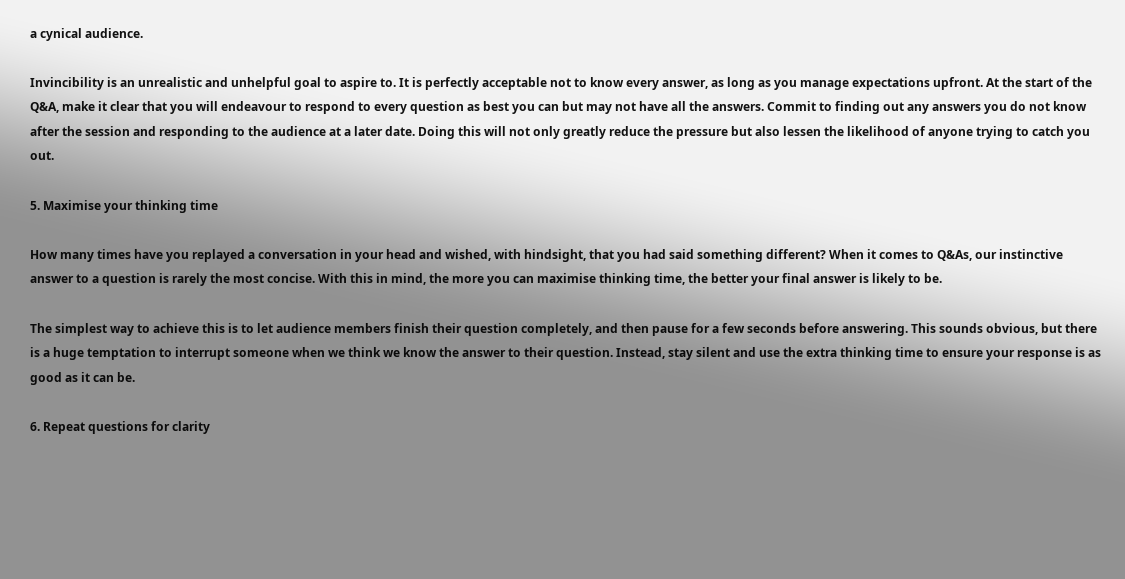a cynical audience.

Invincibility is an unrealistic and unhelpful goal to aspire to. It is perfectly acceptable not to know every answer, as long as you manage expectations upfront. At the start of the Q&A, make it clear that you will endeavour to respond to every question as best you can but may not have all the answers. Commit to finding out any answers you do not know after the session and responding to the audience at a later date. Doing this will not only greatly reduce the pressure but also lessen the likelihood of anyone trying to catch you out.

5. Maximise your thinking time

How many times have you replayed a conversation in your head and wished, with hindsight, that you had said something different? When it comes to Q&As, our instinctive answer to a question is rarely the most concise. With this in mind, the more you can maximise thinking time, the better your final answer is likely to be.

The simplest way to achieve this is to let audience members finish their question completely, and then pause for a few seconds before answering. This sounds obvious, but there is a huge temptation to interrupt someone when we think we know the answer to their question. Instead, stay silent and use the extra thinking time to ensure your response is as good as it can be.

6. Repeat questions for clarity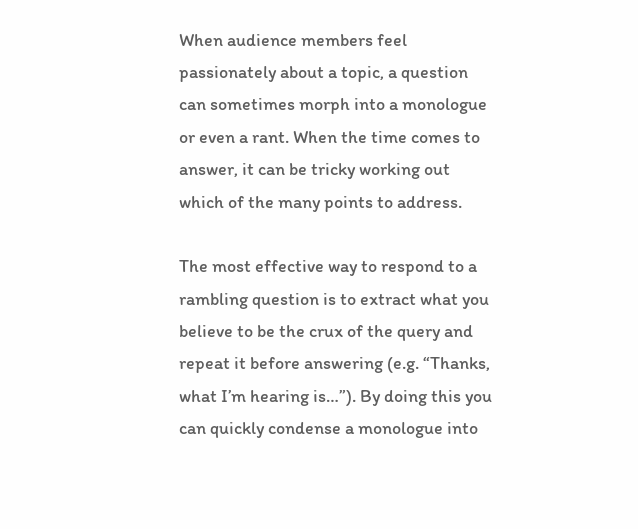When audience members feel passionately about a topic, a question can sometimes morph into a monologue or even a rant. When the time comes to answer, it can be tricky working out which of the many points to address.

The most effective way to respond to a rambling question is to extract what you believe to be the crux of the query and repeat it before answering (e.g. “Thanks, what I’m hearing is…”). By doing this you can quickly condense a monologue into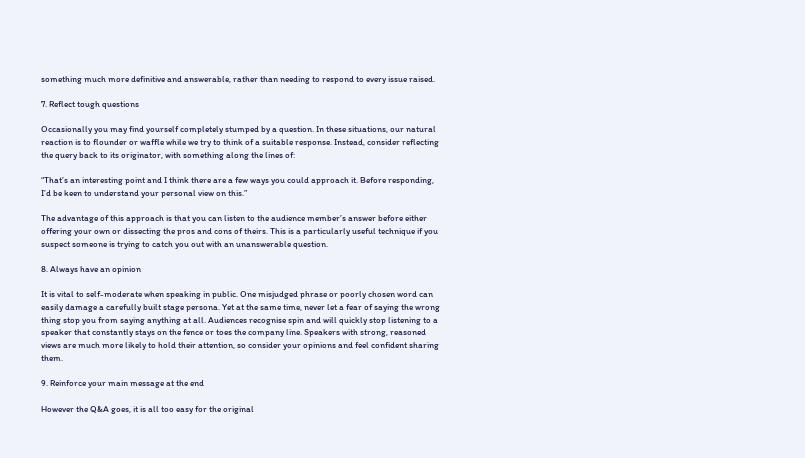something much more definitive and answerable, rather than needing to respond to every issue raised.

7. Reflect tough questions

Occasionally you may find yourself completely stumped by a question. In these situations, our natural reaction is to flounder or waffle while we try to think of a suitable response. Instead, consider reflecting the query back to its originator, with something along the lines of:

“That’s an interesting point and I think there are a few ways you could approach it. Before responding, I’d be keen to understand your personal view on this.”

The advantage of this approach is that you can listen to the audience member’s answer before either offering your own or dissecting the pros and cons of theirs. This is a particularly useful technique if you suspect someone is trying to catch you out with an unanswerable question.

8. Always have an opinion

It is vital to self-moderate when speaking in public. One misjudged phrase or poorly chosen word can easily damage a carefully built stage persona. Yet at the same time, never let a fear of saying the wrong thing stop you from saying anything at all. Audiences recognise spin and will quickly stop listening to a speaker that constantly stays on the fence or toes the company line. Speakers with strong, reasoned views are much more likely to hold their attention, so consider your opinions and feel confident sharing them.

9. Reinforce your main message at the end

However the Q&A goes, it is all too easy for the original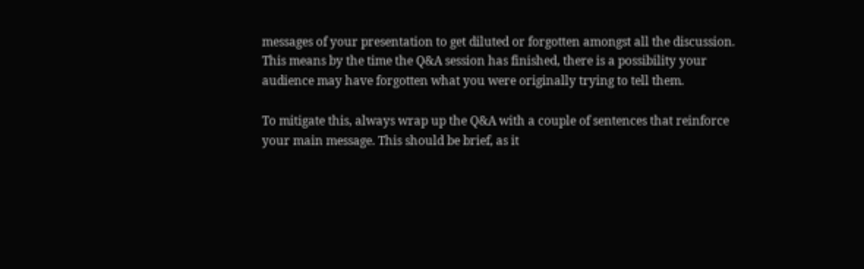messages of your presentation to get diluted or forgotten amongst all the discussion. This means by the time the Q&A session has finished, there is a possibility your audience may have forgotten what you were originally trying to tell them.

To mitigate this, always wrap up the Q&A with a couple of sentences that reinforce your main message. This should be brief, as it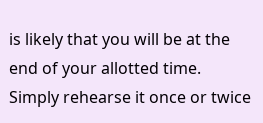is likely that you will be at the end of your allotted time. Simply rehearse it once or twice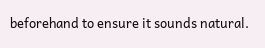beforehand to ensure it sounds natural.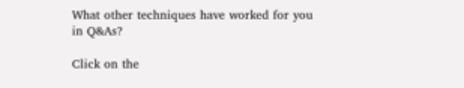What other techniques have worked for you in Q&As?

Click on the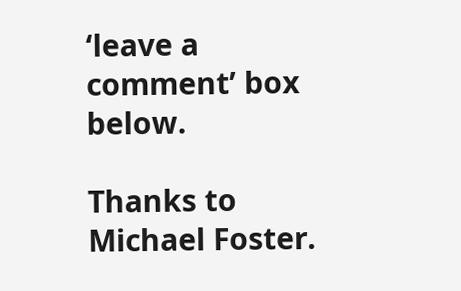‘leave a comment’ box below.

Thanks to Michael Foster.